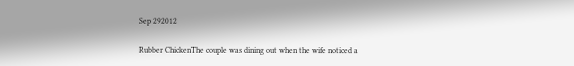Sep 292012

Rubber ChickenThe couple was dining out when the wife noticed a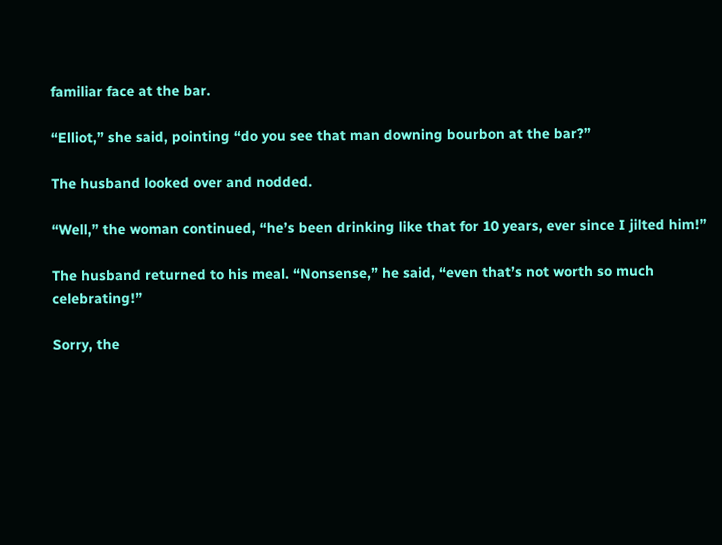familiar face at the bar.

“Elliot,” she said, pointing “do you see that man downing bourbon at the bar?”

The husband looked over and nodded.

“Well,” the woman continued, “he’s been drinking like that for 10 years, ever since I jilted him!”

The husband returned to his meal. “Nonsense,” he said, “even that’s not worth so much celebrating!”

Sorry, the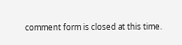comment form is closed at this time.